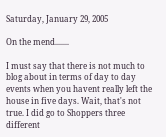Saturday, January 29, 2005

On the mend.......

I must say that there is not much to blog about in terms of day to day events when you havent really left the house in five days. Wait, that's not true. I did go to Shoppers three different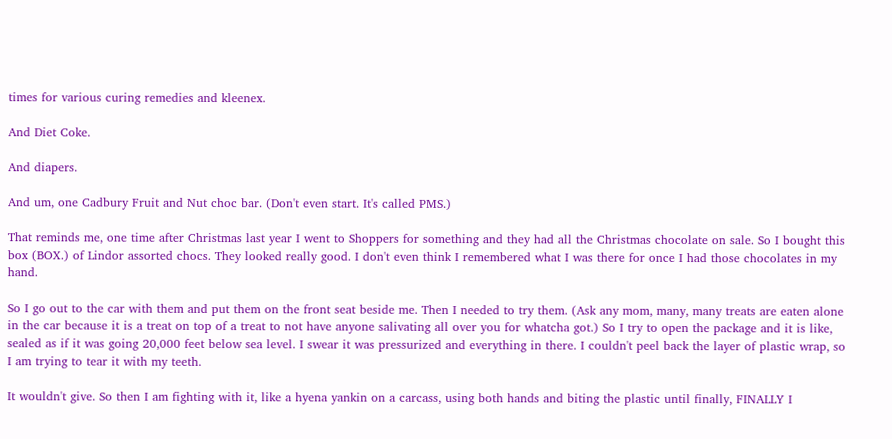times for various curing remedies and kleenex.

And Diet Coke.

And diapers.

And um, one Cadbury Fruit and Nut choc bar. (Don't even start. It's called PMS.)

That reminds me, one time after Christmas last year I went to Shoppers for something and they had all the Christmas chocolate on sale. So I bought this box (BOX.) of Lindor assorted chocs. They looked really good. I don't even think I remembered what I was there for once I had those chocolates in my hand.

So I go out to the car with them and put them on the front seat beside me. Then I needed to try them. (Ask any mom, many, many treats are eaten alone in the car because it is a treat on top of a treat to not have anyone salivating all over you for whatcha got.) So I try to open the package and it is like, sealed as if it was going 20,000 feet below sea level. I swear it was pressurized and everything in there. I couldn't peel back the layer of plastic wrap, so I am trying to tear it with my teeth.

It wouldn't give. So then I am fighting with it, like a hyena yankin on a carcass, using both hands and biting the plastic until finally, FINALLY I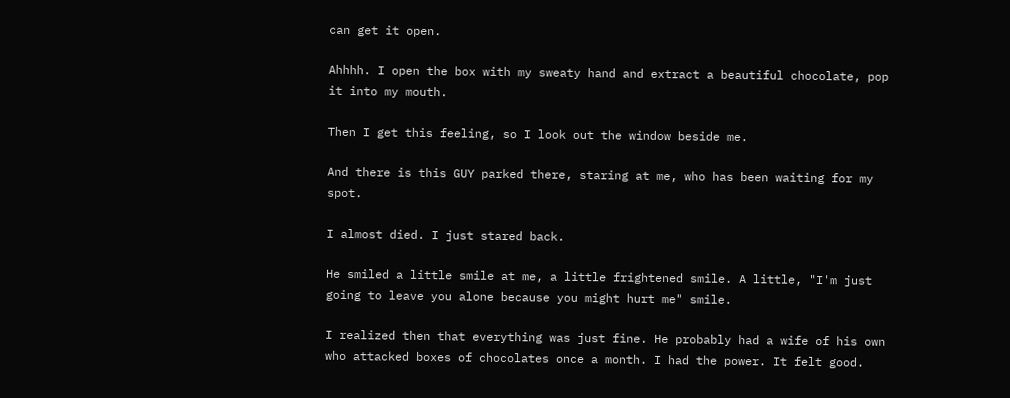can get it open.

Ahhhh. I open the box with my sweaty hand and extract a beautiful chocolate, pop it into my mouth.

Then I get this feeling, so I look out the window beside me.

And there is this GUY parked there, staring at me, who has been waiting for my spot.

I almost died. I just stared back.

He smiled a little smile at me, a little frightened smile. A little, "I'm just going to leave you alone because you might hurt me" smile.

I realized then that everything was just fine. He probably had a wife of his own who attacked boxes of chocolates once a month. I had the power. It felt good.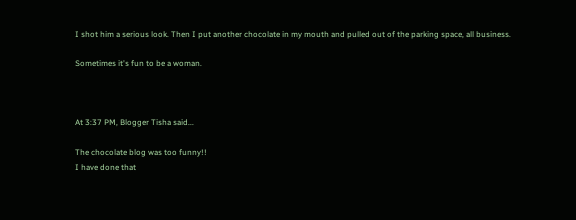I shot him a serious look. Then I put another chocolate in my mouth and pulled out of the parking space, all business.

Sometimes it's fun to be a woman.



At 3:37 PM, Blogger Tisha said...

The chocolate blog was too funny!!
I have done that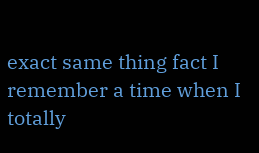exact same thing fact I remember a time when I totally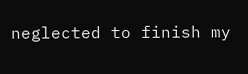neglected to finish my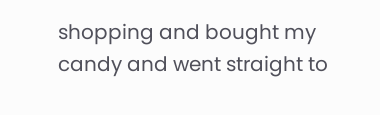shopping and bought my candy and went straight to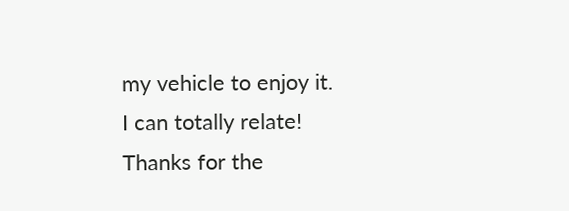my vehicle to enjoy it.
I can totally relate!
Thanks for the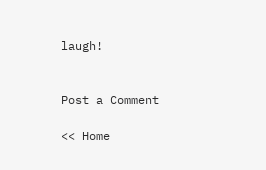laugh!


Post a Comment

<< Home